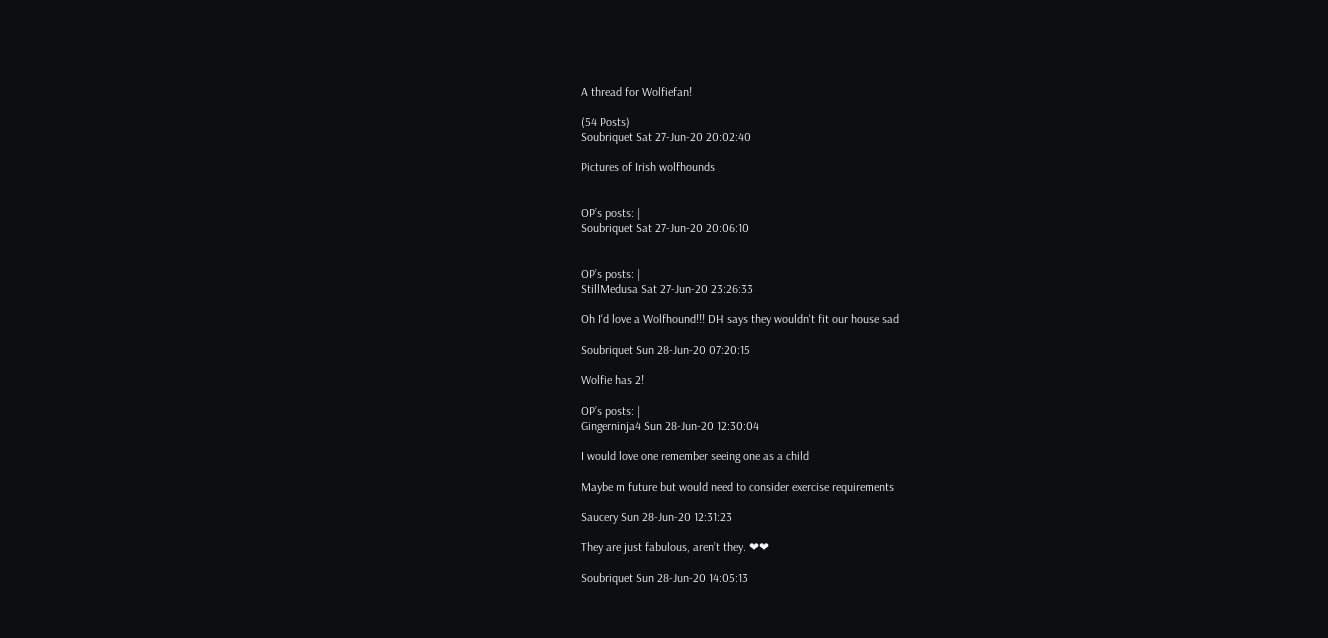A thread for Wolfiefan!

(54 Posts)
Soubriquet Sat 27-Jun-20 20:02:40

Pictures of Irish wolfhounds


OP’s posts: |
Soubriquet Sat 27-Jun-20 20:06:10


OP’s posts: |
StillMedusa Sat 27-Jun-20 23:26:33

Oh I'd love a Wolfhound!!! DH says they wouldn't fit our house sad

Soubriquet Sun 28-Jun-20 07:20:15

Wolfie has 2!

OP’s posts: |
Gingerninja4 Sun 28-Jun-20 12:30:04

I would love one remember seeing one as a child

Maybe m future but would need to consider exercise requirements

Saucery Sun 28-Jun-20 12:31:23

They are just fabulous, aren’t they. ❤❤

Soubriquet Sun 28-Jun-20 14:05:13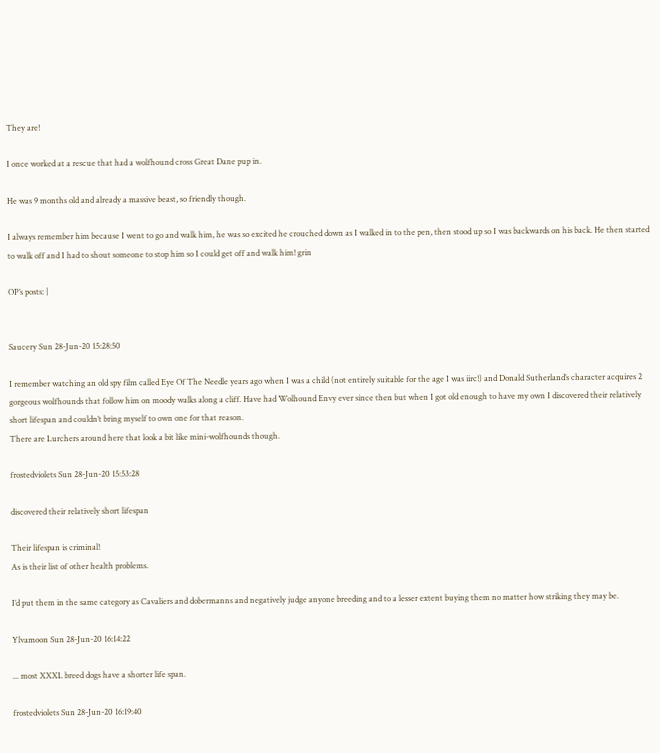They are!

I once worked at a rescue that had a wolfhound cross Great Dane pup in.

He was 9 months old and already a massive beast, so friendly though.

I always remember him because I went to go and walk him, he was so excited he crouched down as I walked in to the pen, then stood up so I was backwards on his back. He then started to walk off and I had to shout someone to stop him so I could get off and walk him! grin

OP’s posts: |


Saucery Sun 28-Jun-20 15:28:50

I remember watching an old spy film called Eye Of The Needle years ago when I was a child (not entirely suitable for the age I was iirc!) and Donald Sutherland’s character acquires 2 gorgeous wolfhounds that follow him on moody walks along a cliff. Have had Wolhound Envy ever since then but when I got old enough to have my own I discovered their relatively short lifespan and couldn’t bring myself to own one for that reason.
There are Lurchers around here that look a bit like mini-wolfhounds though.

frostedviolets Sun 28-Jun-20 15:53:28

discovered their relatively short lifespan

Their lifespan is criminal!
As is their list of other health problems.

I’d put them in the same category as Cavaliers and dobermanns and negatively judge anyone breeding and to a lesser extent buying them no matter how striking they may be.

Ylvamoon Sun 28-Jun-20 16:14:22

... most XXXL breed dogs have a shorter life span.

frostedviolets Sun 28-Jun-20 16:19:40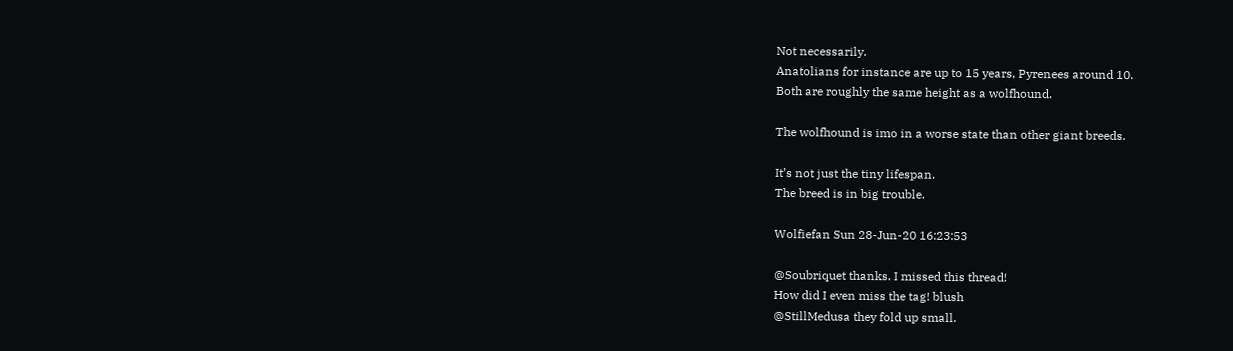Not necessarily.
Anatolians for instance are up to 15 years, Pyrenees around 10.
Both are roughly the same height as a wolfhound.

The wolfhound is imo in a worse state than other giant breeds.

It’s not just the tiny lifespan.
The breed is in big trouble.

Wolfiefan Sun 28-Jun-20 16:23:53

@Soubriquet thanks. I missed this thread!
How did I even miss the tag! blush
@StillMedusa they fold up small.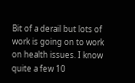Bit of a derail but lots of work is going on to work on health issues. I know quite a few 10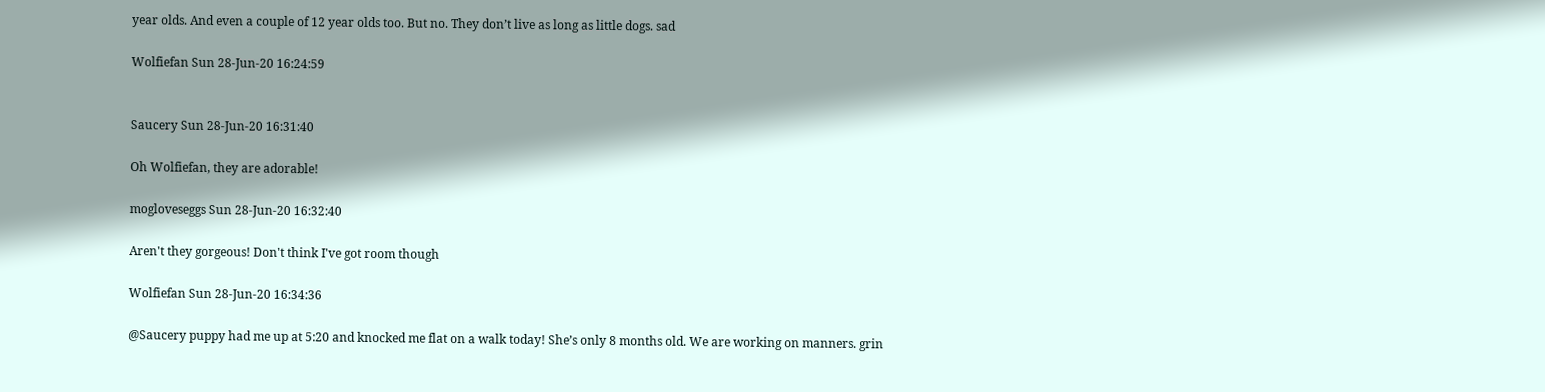year olds. And even a couple of 12 year olds too. But no. They don’t live as long as little dogs. sad

Wolfiefan Sun 28-Jun-20 16:24:59


Saucery Sun 28-Jun-20 16:31:40

Oh Wolfiefan, they are adorable!

mogloveseggs Sun 28-Jun-20 16:32:40

Aren't they gorgeous! Don't think I've got room though

Wolfiefan Sun 28-Jun-20 16:34:36

@Saucery puppy had me up at 5:20 and knocked me flat on a walk today! She’s only 8 months old. We are working on manners. grin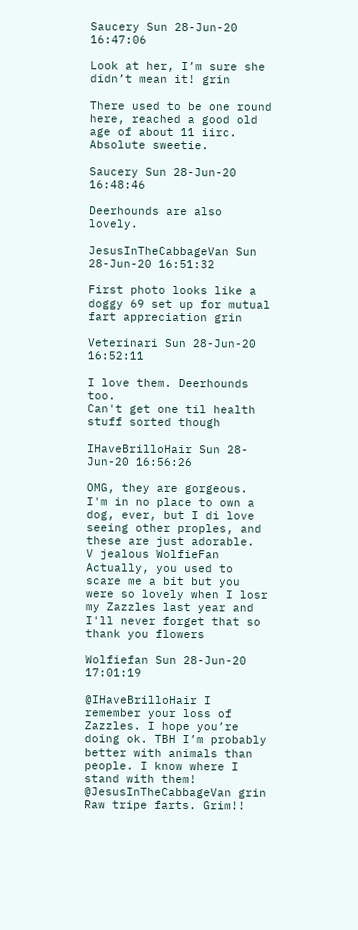Saucery Sun 28-Jun-20 16:47:06

Look at her, I’m sure she didn’t mean it! grin

There used to be one round here, reached a good old age of about 11 iirc. Absolute sweetie.

Saucery Sun 28-Jun-20 16:48:46

Deerhounds are also lovely.

JesusInTheCabbageVan Sun 28-Jun-20 16:51:32

First photo looks like a doggy 69 set up for mutual fart appreciation grin

Veterinari Sun 28-Jun-20 16:52:11

I love them. Deerhounds too.
Can't get one til health stuff sorted though

IHaveBrilloHair Sun 28-Jun-20 16:56:26

OMG, they are gorgeous.
I'm in no place to own a dog, ever, but I di love seeing other proples, and these are just adorable.
V jealous WolfieFan
Actually, you used to scare me a bit but you were so lovely when I losr my Zazzles last year and I'll never forget that so thank you flowers

Wolfiefan Sun 28-Jun-20 17:01:19

@IHaveBrilloHair I remember your loss of Zazzles. I hope you’re doing ok. TBH I’m probably better with animals than people. I know where I stand with them!
@JesusInTheCabbageVan grin Raw tripe farts. Grim!!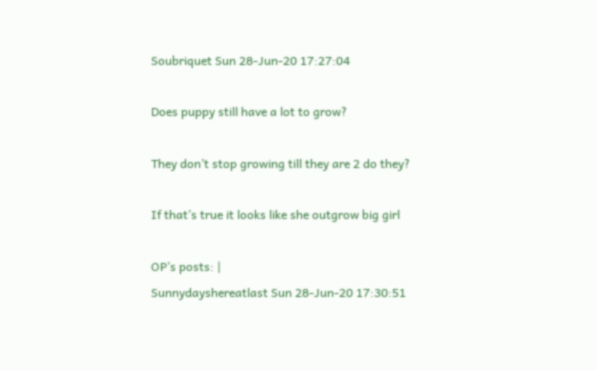Soubriquet Sun 28-Jun-20 17:27:04

Does puppy still have a lot to grow?

They don’t stop growing till they are 2 do they?

If that’s true it looks like she outgrow big girl

OP’s posts: |
Sunnydayshereatlast Sun 28-Jun-20 17:30:51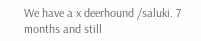We have a x deerhound /saluki. 7 months and still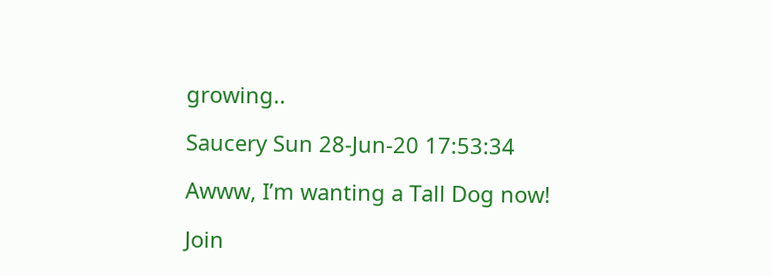growing..

Saucery Sun 28-Jun-20 17:53:34

Awww, I’m wanting a Tall Dog now!

Join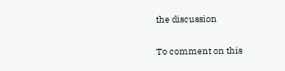the discussion

To comment on this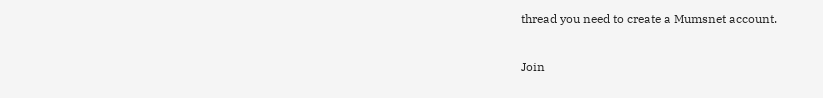thread you need to create a Mumsnet account.

Join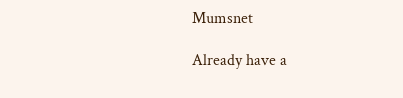Mumsnet

Already have a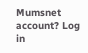Mumsnet account? Log in